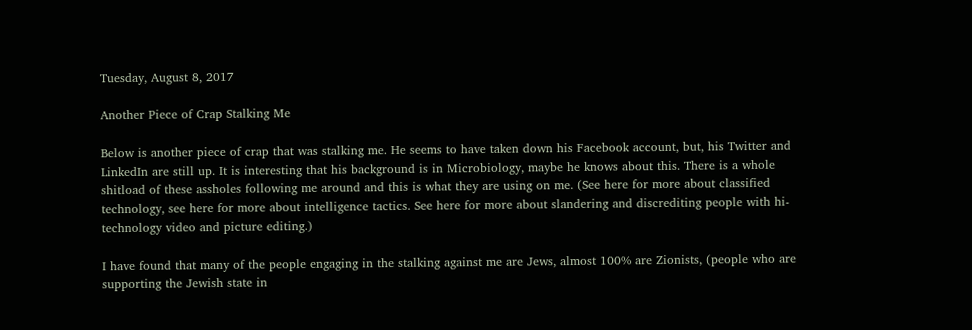Tuesday, August 8, 2017

Another Piece of Crap Stalking Me

Below is another piece of crap that was stalking me. He seems to have taken down his Facebook account, but, his Twitter and LinkedIn are still up. It is interesting that his background is in Microbiology, maybe he knows about this. There is a whole shitload of these assholes following me around and this is what they are using on me. (See here for more about classified technology, see here for more about intelligence tactics. See here for more about slandering and discrediting people with hi-technology video and picture editing.)

I have found that many of the people engaging in the stalking against me are Jews, almost 100% are Zionists, (people who are supporting the Jewish state in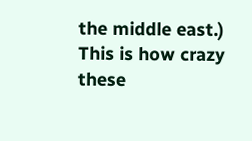the middle east.) This is how crazy these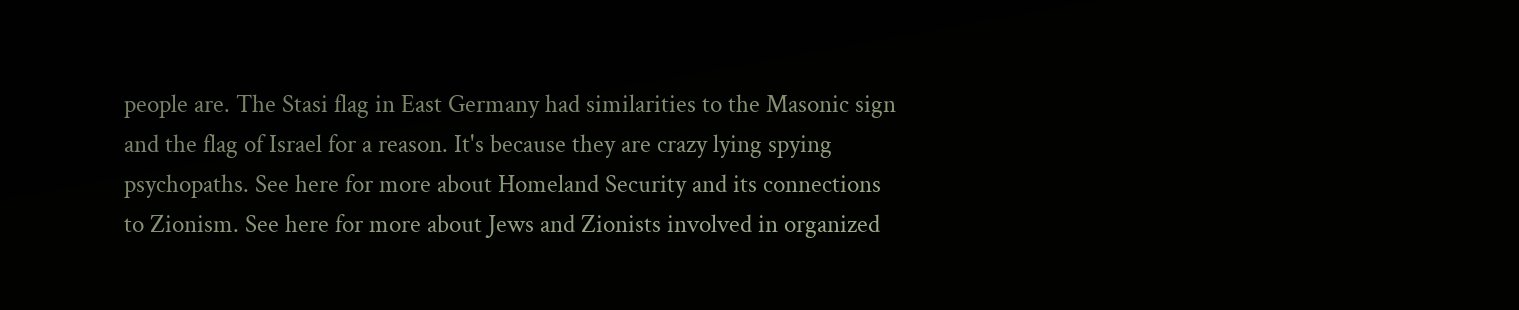people are. The Stasi flag in East Germany had similarities to the Masonic sign and the flag of Israel for a reason. It's because they are crazy lying spying psychopaths. See here for more about Homeland Security and its connections to Zionism. See here for more about Jews and Zionists involved in organized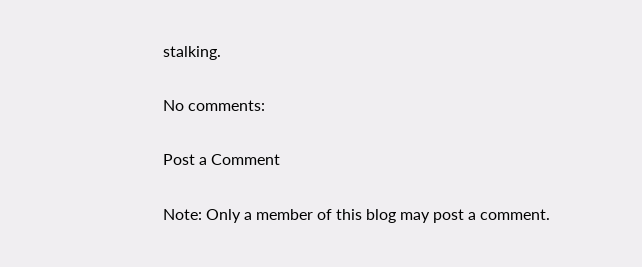stalking.

No comments:

Post a Comment

Note: Only a member of this blog may post a comment.